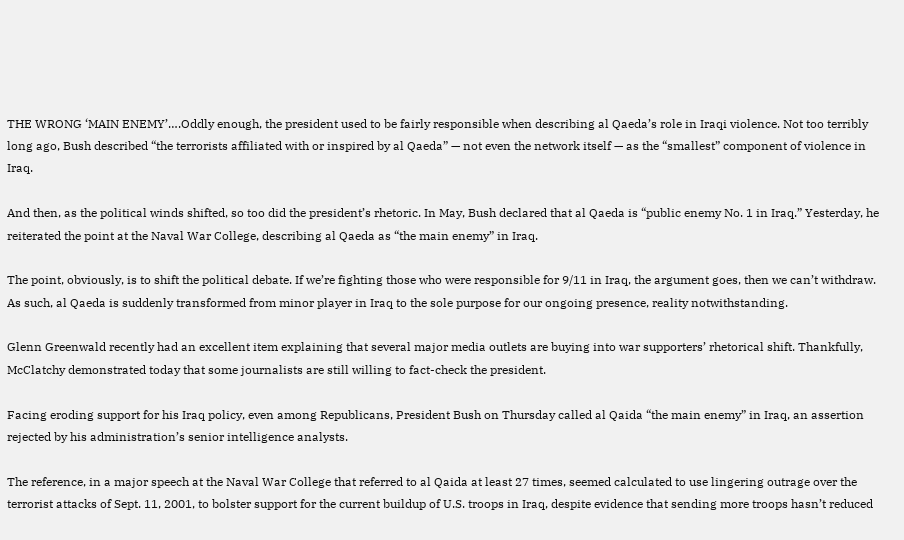THE WRONG ‘MAIN ENEMY’….Oddly enough, the president used to be fairly responsible when describing al Qaeda’s role in Iraqi violence. Not too terribly long ago, Bush described “the terrorists affiliated with or inspired by al Qaeda” — not even the network itself — as the “smallest” component of violence in Iraq.

And then, as the political winds shifted, so too did the president’s rhetoric. In May, Bush declared that al Qaeda is “public enemy No. 1 in Iraq.” Yesterday, he reiterated the point at the Naval War College, describing al Qaeda as “the main enemy” in Iraq.

The point, obviously, is to shift the political debate. If we’re fighting those who were responsible for 9/11 in Iraq, the argument goes, then we can’t withdraw. As such, al Qaeda is suddenly transformed from minor player in Iraq to the sole purpose for our ongoing presence, reality notwithstanding.

Glenn Greenwald recently had an excellent item explaining that several major media outlets are buying into war supporters’ rhetorical shift. Thankfully, McClatchy demonstrated today that some journalists are still willing to fact-check the president.

Facing eroding support for his Iraq policy, even among Republicans, President Bush on Thursday called al Qaida “the main enemy” in Iraq, an assertion rejected by his administration’s senior intelligence analysts.

The reference, in a major speech at the Naval War College that referred to al Qaida at least 27 times, seemed calculated to use lingering outrage over the terrorist attacks of Sept. 11, 2001, to bolster support for the current buildup of U.S. troops in Iraq, despite evidence that sending more troops hasn’t reduced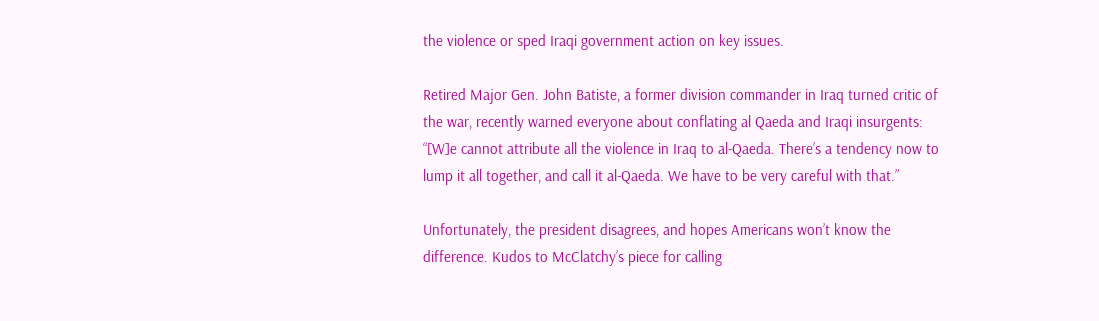the violence or sped Iraqi government action on key issues.

Retired Major Gen. John Batiste, a former division commander in Iraq turned critic of the war, recently warned everyone about conflating al Qaeda and Iraqi insurgents: “[W]e cannot attribute all the violence in Iraq to al-Qaeda. There’s a tendency now to lump it all together, and call it al-Qaeda. We have to be very careful with that.”

Unfortunately, the president disagrees, and hopes Americans won’t know the difference. Kudos to McClatchy’s piece for calling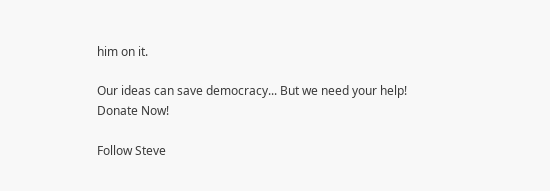him on it.

Our ideas can save democracy... But we need your help! Donate Now!

Follow Steve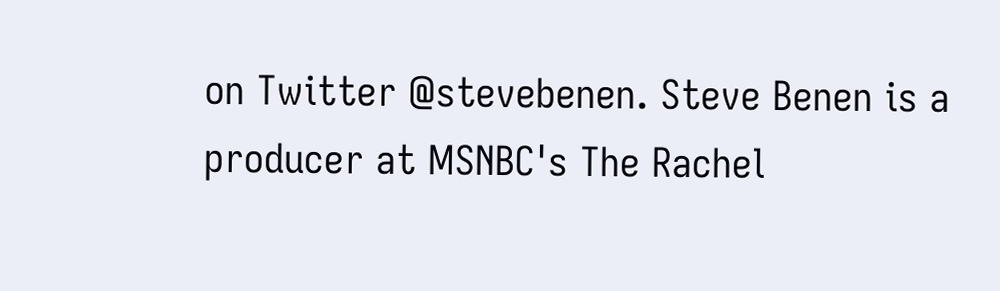on Twitter @stevebenen. Steve Benen is a producer at MSNBC's The Rachel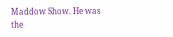Maddow Show. He was the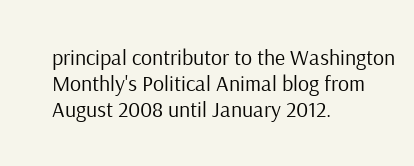principal contributor to the Washington Monthly's Political Animal blog from August 2008 until January 2012.